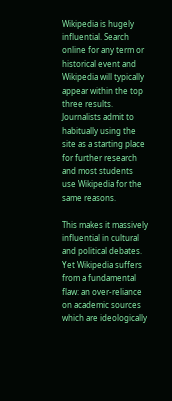Wikipedia is hugely influential. Search online for any term or historical event and Wikipedia will typically appear within the top three results. Journalists admit to habitually using the site as a starting place for further research and most students use Wikipedia for the same reasons.

This makes it massively influential in cultural and political debates. Yet Wikipedia suffers from a fundamental flaw: an over-reliance on academic sources which are ideologically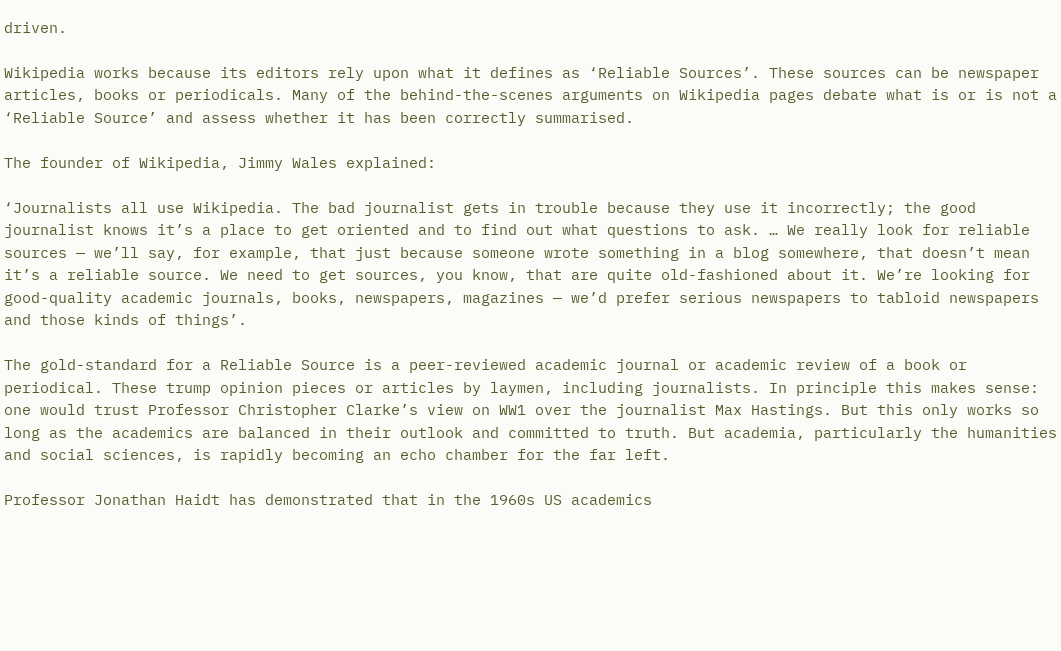driven.

Wikipedia works because its editors rely upon what it defines as ‘Reliable Sources’. These sources can be newspaper articles, books or periodicals. Many of the behind-the-scenes arguments on Wikipedia pages debate what is or is not a ‘Reliable Source’ and assess whether it has been correctly summarised.

The founder of Wikipedia, Jimmy Wales explained:

‘Journalists all use Wikipedia. The bad journalist gets in trouble because they use it incorrectly; the good journalist knows it’s a place to get oriented and to find out what questions to ask. … We really look for reliable sources — we’ll say, for example, that just because someone wrote something in a blog somewhere, that doesn’t mean it’s a reliable source. We need to get sources, you know, that are quite old-fashioned about it. We’re looking for good-quality academic journals, books, newspapers, magazines — we’d prefer serious newspapers to tabloid newspapers and those kinds of things’.

The gold-standard for a Reliable Source is a peer-reviewed academic journal or academic review of a book or periodical. These trump opinion pieces or articles by laymen, including journalists. In principle this makes sense: one would trust Professor Christopher Clarke’s view on WW1 over the journalist Max Hastings. But this only works so long as the academics are balanced in their outlook and committed to truth. But academia, particularly the humanities and social sciences, is rapidly becoming an echo chamber for the far left.

Professor Jonathan Haidt has demonstrated that in the 1960s US academics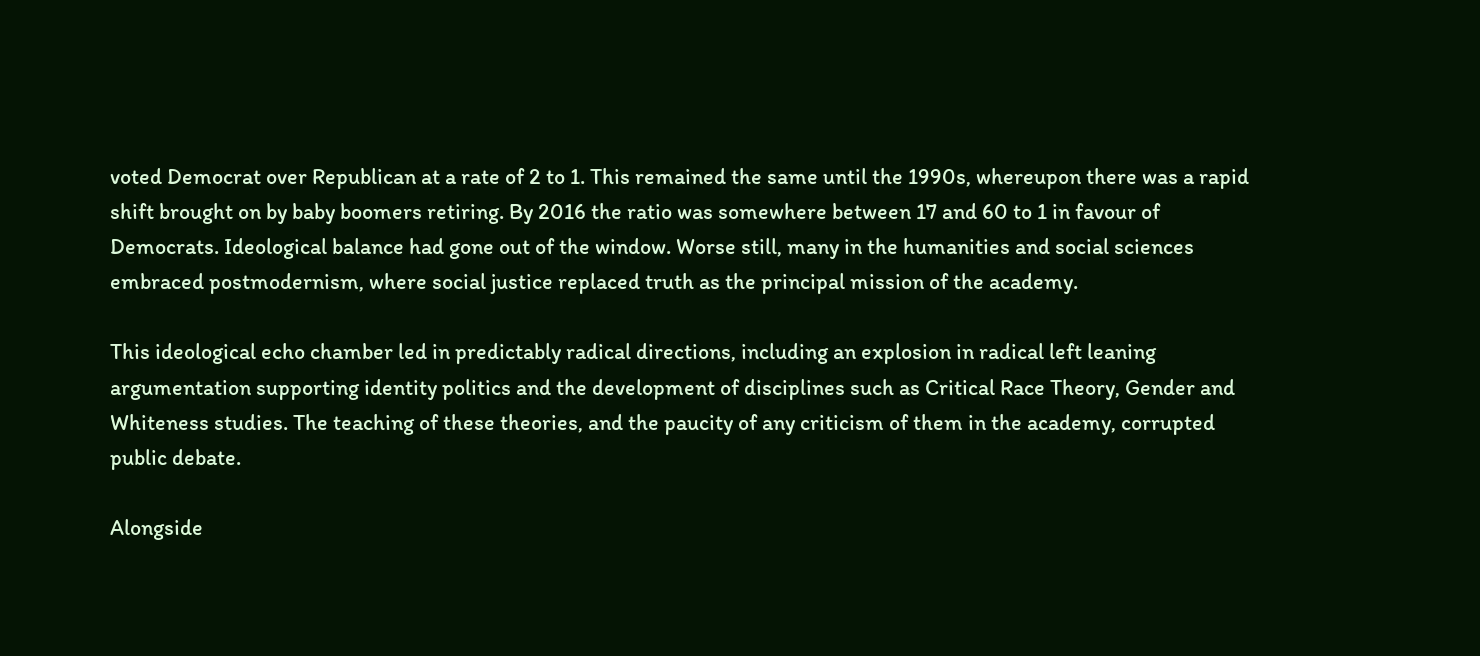voted Democrat over Republican at a rate of 2 to 1. This remained the same until the 1990s, whereupon there was a rapid shift brought on by baby boomers retiring. By 2016 the ratio was somewhere between 17 and 60 to 1 in favour of Democrats. Ideological balance had gone out of the window. Worse still, many in the humanities and social sciences embraced postmodernism, where social justice replaced truth as the principal mission of the academy.

This ideological echo chamber led in predictably radical directions, including an explosion in radical left leaning argumentation supporting identity politics and the development of disciplines such as Critical Race Theory, Gender and Whiteness studies. The teaching of these theories, and the paucity of any criticism of them in the academy, corrupted public debate.

Alongside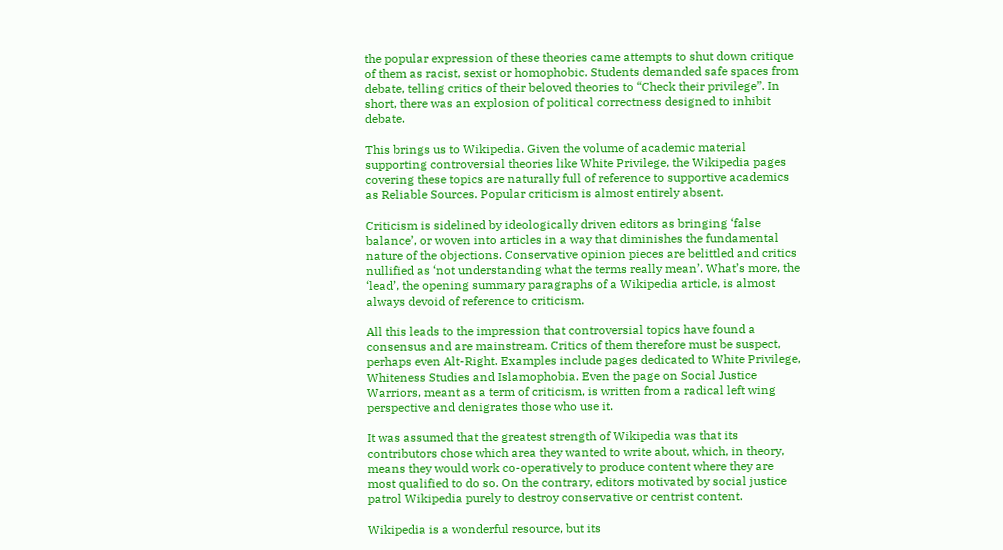the popular expression of these theories came attempts to shut down critique of them as racist, sexist or homophobic. Students demanded safe spaces from debate, telling critics of their beloved theories to “Check their privilege”. In short, there was an explosion of political correctness designed to inhibit debate.

This brings us to Wikipedia. Given the volume of academic material supporting controversial theories like White Privilege, the Wikipedia pages covering these topics are naturally full of reference to supportive academics as Reliable Sources. Popular criticism is almost entirely absent.

Criticism is sidelined by ideologically driven editors as bringing ‘false balance’, or woven into articles in a way that diminishes the fundamental nature of the objections. Conservative opinion pieces are belittled and critics nullified as ‘not understanding what the terms really mean’. What’s more, the ‘lead’, the opening summary paragraphs of a Wikipedia article, is almost always devoid of reference to criticism.

All this leads to the impression that controversial topics have found a consensus and are mainstream. Critics of them therefore must be suspect, perhaps even Alt-Right. Examples include pages dedicated to White Privilege, Whiteness Studies and Islamophobia. Even the page on Social Justice Warriors, meant as a term of criticism, is written from a radical left wing perspective and denigrates those who use it.

It was assumed that the greatest strength of Wikipedia was that its contributors chose which area they wanted to write about, which, in theory, means they would work co-operatively to produce content where they are most qualified to do so. On the contrary, editors motivated by social justice patrol Wikipedia purely to destroy conservative or centrist content.

Wikipedia is a wonderful resource, but its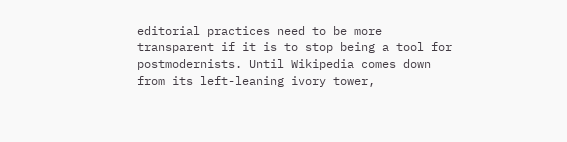editorial practices need to be more transparent if it is to stop being a tool for postmodernists. Until Wikipedia comes down from its left-leaning ivory tower,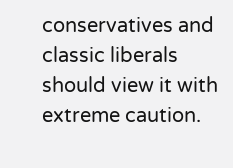conservatives and classic liberals should view it with extreme caution.